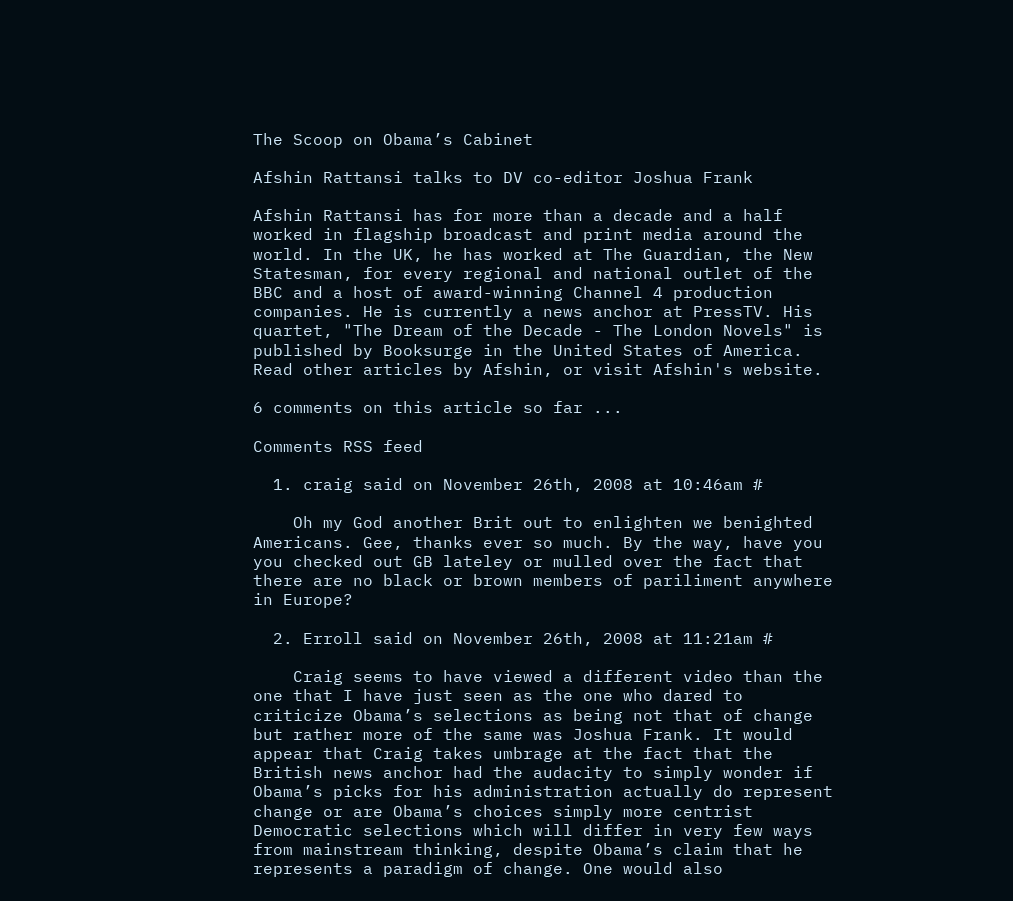The Scoop on Obama’s Cabinet

Afshin Rattansi talks to DV co-editor Joshua Frank

Afshin Rattansi has for more than a decade and a half worked in flagship broadcast and print media around the world. In the UK, he has worked at The Guardian, the New Statesman, for every regional and national outlet of the BBC and a host of award-winning Channel 4 production companies. He is currently a news anchor at PressTV. His quartet, "The Dream of the Decade - The London Novels" is published by Booksurge in the United States of America. Read other articles by Afshin, or visit Afshin's website.

6 comments on this article so far ...

Comments RSS feed

  1. craig said on November 26th, 2008 at 10:46am #

    Oh my God another Brit out to enlighten we benighted Americans. Gee, thanks ever so much. By the way, have you you checked out GB lateley or mulled over the fact that there are no black or brown members of pariliment anywhere in Europe?

  2. Erroll said on November 26th, 2008 at 11:21am #

    Craig seems to have viewed a different video than the one that I have just seen as the one who dared to criticize Obama’s selections as being not that of change but rather more of the same was Joshua Frank. It would appear that Craig takes umbrage at the fact that the British news anchor had the audacity to simply wonder if Obama’s picks for his administration actually do represent change or are Obama’s choices simply more centrist Democratic selections which will differ in very few ways from mainstream thinking, despite Obama’s claim that he represents a paradigm of change. One would also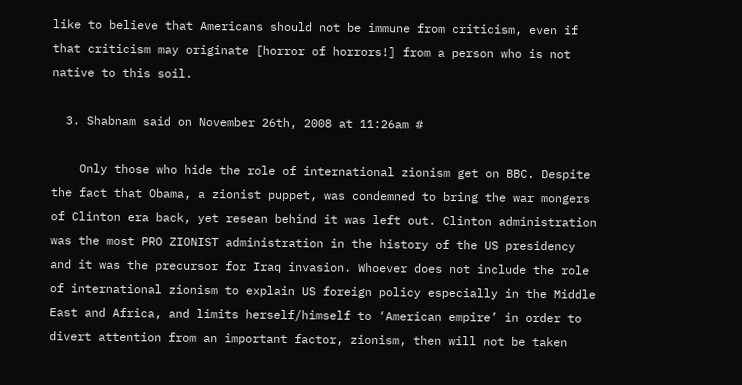like to believe that Americans should not be immune from criticism, even if that criticism may originate [horror of horrors!] from a person who is not native to this soil.

  3. Shabnam said on November 26th, 2008 at 11:26am #

    Only those who hide the role of international zionism get on BBC. Despite the fact that Obama, a zionist puppet, was condemned to bring the war mongers of Clinton era back, yet resean behind it was left out. Clinton administration was the most PRO ZIONIST administration in the history of the US presidency and it was the precursor for Iraq invasion. Whoever does not include the role of international zionism to explain US foreign policy especially in the Middle East and Africa, and limits herself/himself to ‘American empire’ in order to divert attention from an important factor, zionism, then will not be taken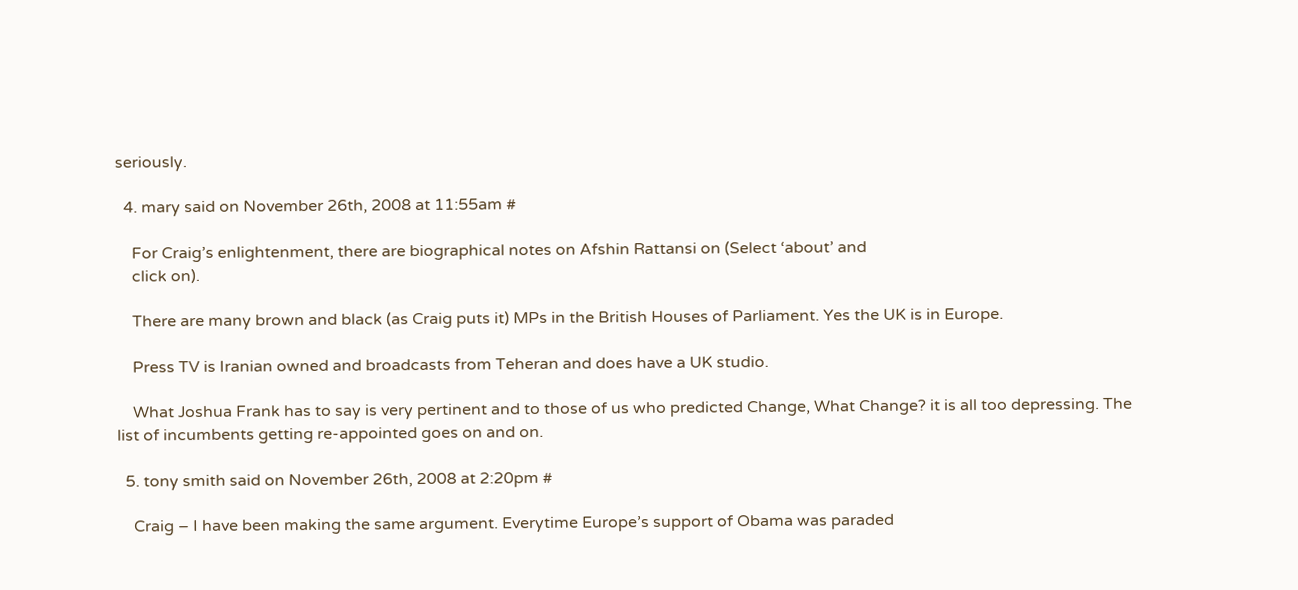seriously.

  4. mary said on November 26th, 2008 at 11:55am #

    For Craig’s enlightenment, there are biographical notes on Afshin Rattansi on (Select ‘about’ and
    click on).

    There are many brown and black (as Craig puts it) MPs in the British Houses of Parliament. Yes the UK is in Europe.

    Press TV is Iranian owned and broadcasts from Teheran and does have a UK studio.

    What Joshua Frank has to say is very pertinent and to those of us who predicted Change, What Change? it is all too depressing. The list of incumbents getting re-appointed goes on and on.

  5. tony smith said on November 26th, 2008 at 2:20pm #

    Craig – I have been making the same argument. Everytime Europe’s support of Obama was paraded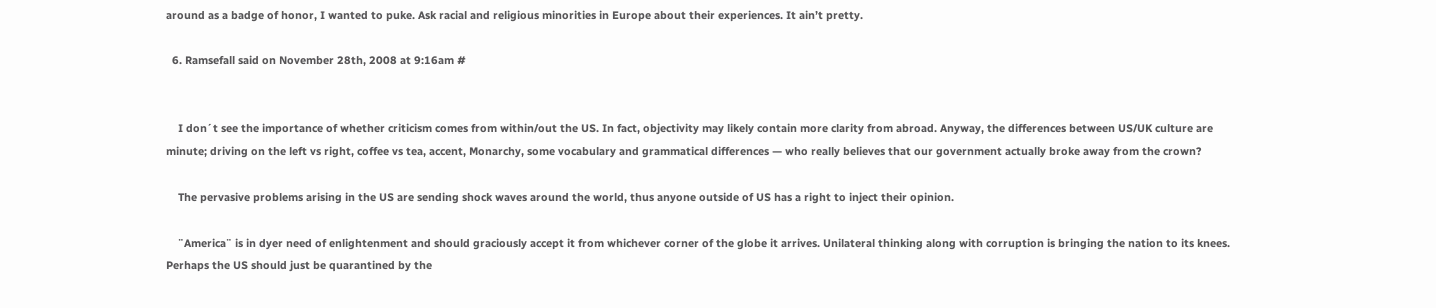around as a badge of honor, I wanted to puke. Ask racial and religious minorities in Europe about their experiences. It ain’t pretty.

  6. Ramsefall said on November 28th, 2008 at 9:16am #


    I don´t see the importance of whether criticism comes from within/out the US. In fact, objectivity may likely contain more clarity from abroad. Anyway, the differences between US/UK culture are minute; driving on the left vs right, coffee vs tea, accent, Monarchy, some vocabulary and grammatical differences — who really believes that our government actually broke away from the crown?

    The pervasive problems arising in the US are sending shock waves around the world, thus anyone outside of US has a right to inject their opinion.

    ¨America¨ is in dyer need of enlightenment and should graciously accept it from whichever corner of the globe it arrives. Unilateral thinking along with corruption is bringing the nation to its knees. Perhaps the US should just be quarantined by the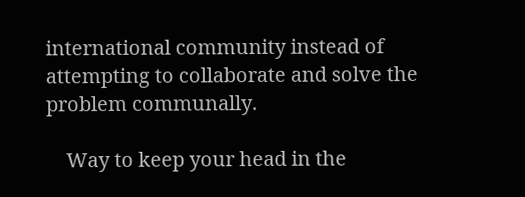international community instead of attempting to collaborate and solve the problem communally.

    Way to keep your head in the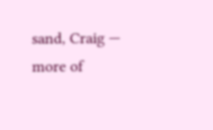sand, Craig — more of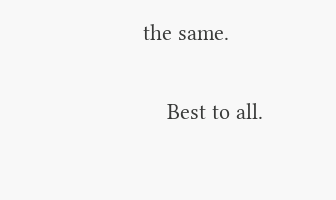the same.

    Best to all.